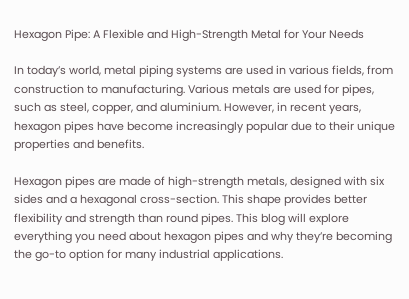Hexagon Pipe: A Flexible and High-Strength Metal for Your Needs

In today’s world, metal piping systems are used in various fields, from construction to manufacturing. Various metals are used for pipes, such as steel, copper, and aluminium. However, in recent years, hexagon pipes have become increasingly popular due to their unique properties and benefits.

Hexagon pipes are made of high-strength metals, designed with six sides and a hexagonal cross-section. This shape provides better flexibility and strength than round pipes. This blog will explore everything you need about hexagon pipes and why they’re becoming the go-to option for many industrial applications.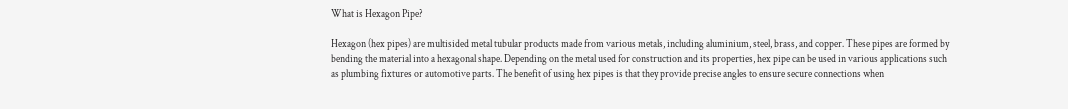What is Hexagon Pipe?

Hexagon (hex pipes) are multisided metal tubular products made from various metals, including aluminium, steel, brass, and copper. These pipes are formed by bending the material into a hexagonal shape. Depending on the metal used for construction and its properties, hex pipe can be used in various applications such as plumbing fixtures or automotive parts. The benefit of using hex pipes is that they provide precise angles to ensure secure connections when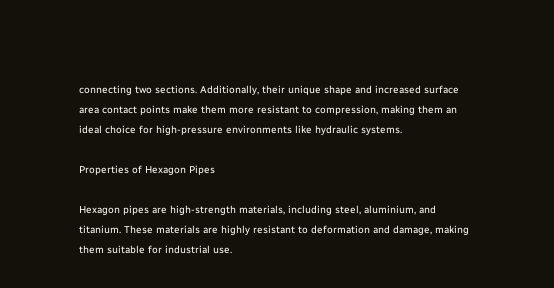connecting two sections. Additionally, their unique shape and increased surface area contact points make them more resistant to compression, making them an ideal choice for high-pressure environments like hydraulic systems.

Properties of Hexagon Pipes

Hexagon pipes are high-strength materials, including steel, aluminium, and titanium. These materials are highly resistant to deformation and damage, making them suitable for industrial use.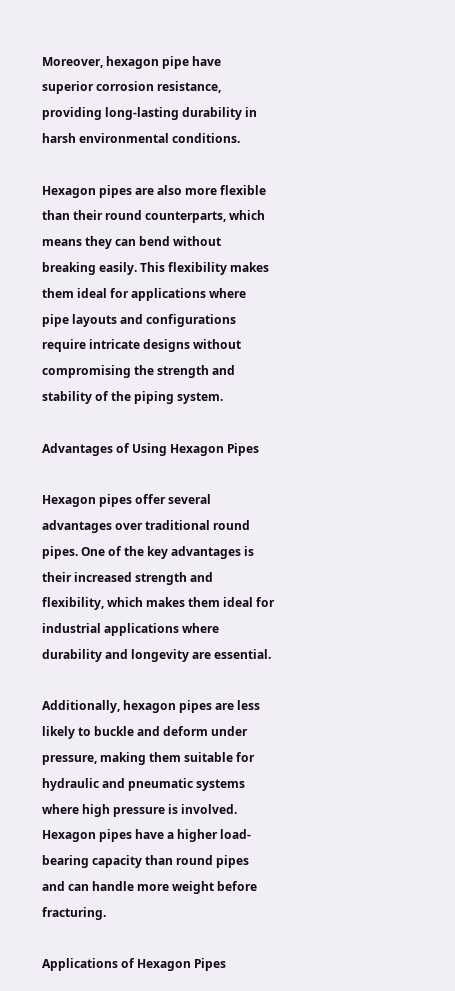Moreover, hexagon pipe have superior corrosion resistance, providing long-lasting durability in harsh environmental conditions.

Hexagon pipes are also more flexible than their round counterparts, which means they can bend without breaking easily. This flexibility makes them ideal for applications where pipe layouts and configurations require intricate designs without compromising the strength and stability of the piping system.

Advantages of Using Hexagon Pipes

Hexagon pipes offer several advantages over traditional round pipes. One of the key advantages is their increased strength and flexibility, which makes them ideal for industrial applications where durability and longevity are essential.

Additionally, hexagon pipes are less likely to buckle and deform under pressure, making them suitable for hydraulic and pneumatic systems where high pressure is involved. Hexagon pipes have a higher load-bearing capacity than round pipes and can handle more weight before fracturing.

Applications of Hexagon Pipes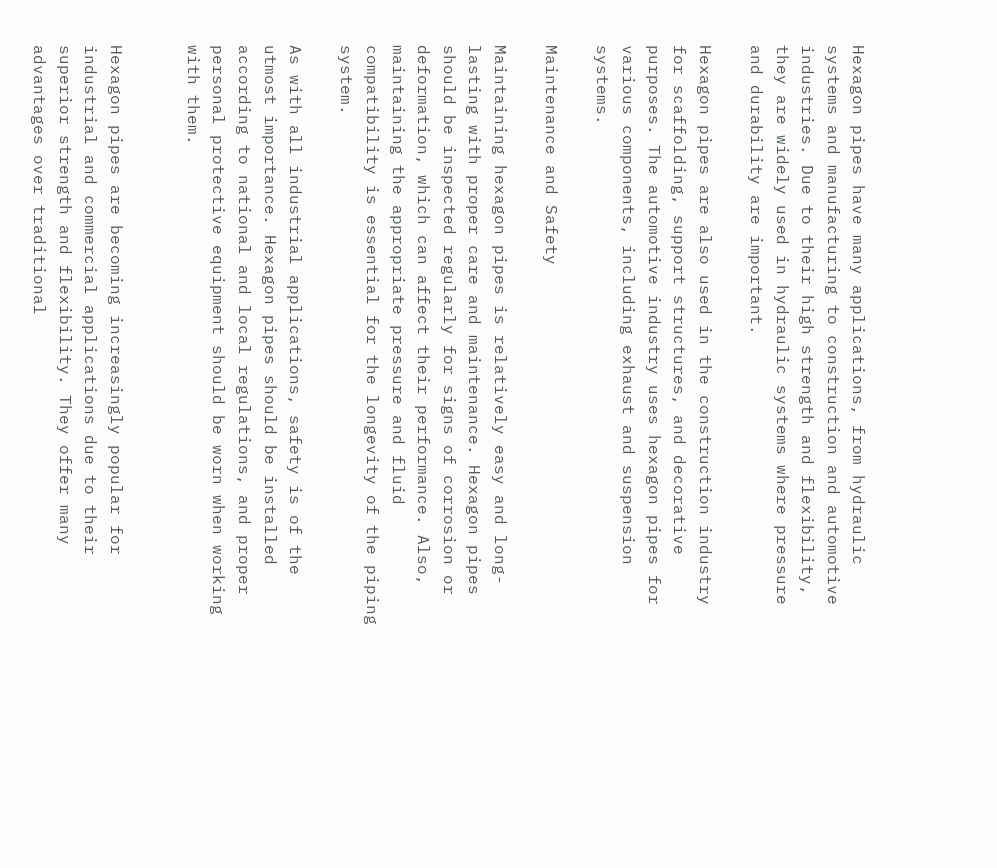Hexagon pipes have many applications, from hydraulic systems and manufacturing to construction and automotive industries. Due to their high strength and flexibility, they are widely used in hydraulic systems where pressure and durability are important.

Hexagon pipes are also used in the construction industry for scaffolding, support structures, and decorative purposes. The automotive industry uses hexagon pipes for various components, including exhaust and suspension systems.

Maintenance and Safety

Maintaining hexagon pipes is relatively easy and long-lasting with proper care and maintenance. Hexagon pipes should be inspected regularly for signs of corrosion or deformation, which can affect their performance. Also, maintaining the appropriate pressure and fluid compatibility is essential for the longevity of the piping system.

As with all industrial applications, safety is of the utmost importance. Hexagon pipes should be installed according to national and local regulations, and proper personal protective equipment should be worn when working with them.


Hexagon pipes are becoming increasingly popular for industrial and commercial applications due to their superior strength and flexibility. They offer many advantages over traditional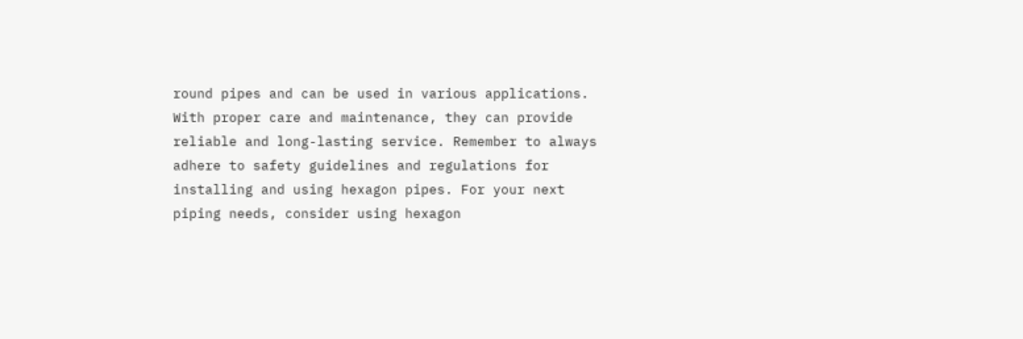round pipes and can be used in various applications. With proper care and maintenance, they can provide reliable and long-lasting service. Remember to always adhere to safety guidelines and regulations for installing and using hexagon pipes. For your next piping needs, consider using hexagon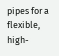pipes for a flexible, high-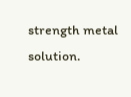strength metal solution.